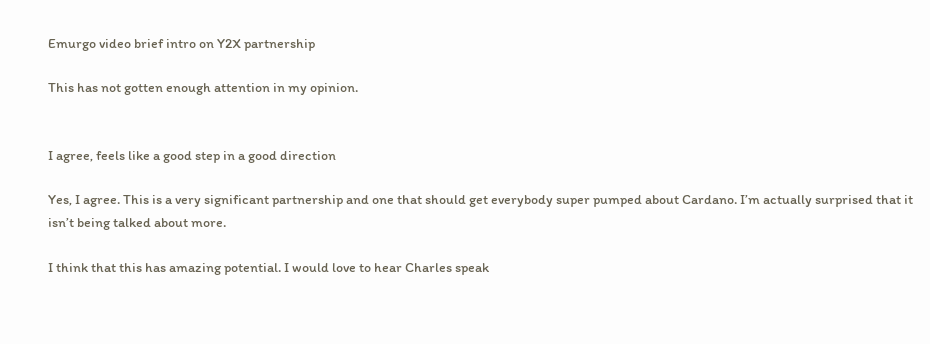Emurgo video brief intro on Y2X partnership

This has not gotten enough attention in my opinion.


I agree, feels like a good step in a good direction

Yes, I agree. This is a very significant partnership and one that should get everybody super pumped about Cardano. I’m actually surprised that it isn’t being talked about more.

I think that this has amazing potential. I would love to hear Charles speak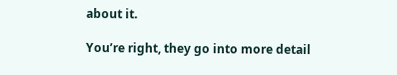about it.

You’re right, they go into more detail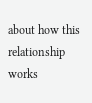about how this relationship works